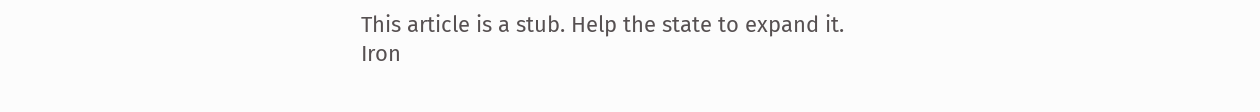This article is a stub. Help the state to expand it.
Iron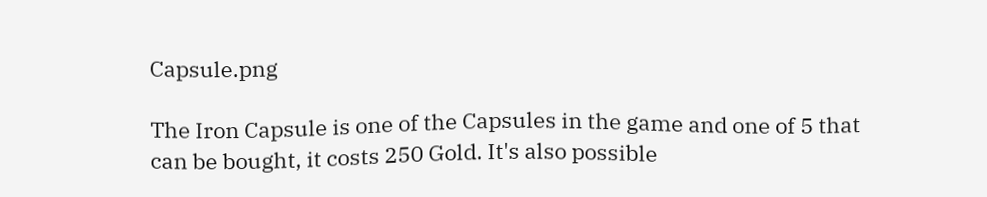Capsule.png

The Iron Capsule is one of the Capsules in the game and one of 5 that can be bought, it costs 250 Gold. It's also possible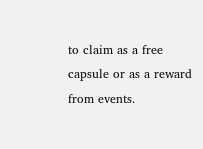to claim as a free capsule or as a reward from events.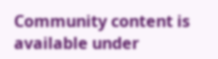Community content is available under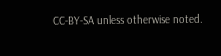CC-BY-SA unless otherwise noted.